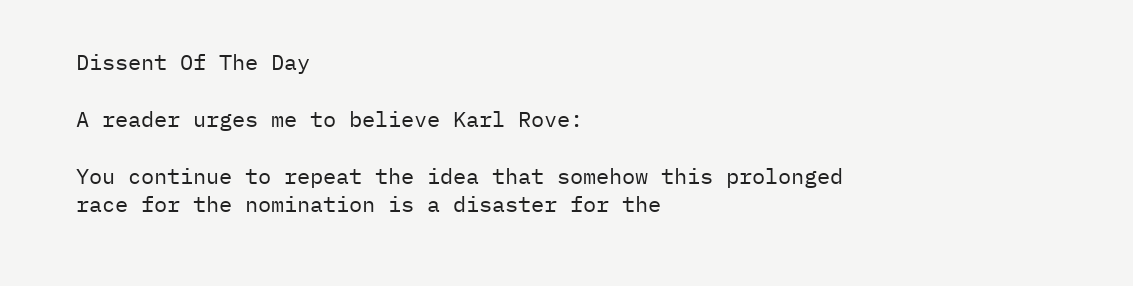Dissent Of The Day

A reader urges me to believe Karl Rove:

You continue to repeat the idea that somehow this prolonged race for the nomination is a disaster for the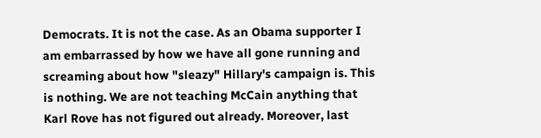Democrats. It is not the case. As an Obama supporter I am embarrassed by how we have all gone running and screaming about how "sleazy" Hillary's campaign is. This is nothing. We are not teaching McCain anything that Karl Rove has not figured out already. Moreover, last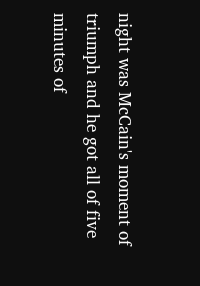night was McCain's moment of triumph and he got all of five minutes of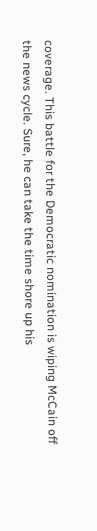coverage. This battle for the Democratic nomination is wiping McCain off the news cycle. Sure, he can take the time shore up his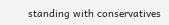standing with conservatives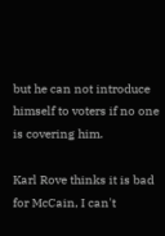but he can not introduce himself to voters if no one is covering him.

Karl Rove thinks it is bad for McCain, I can't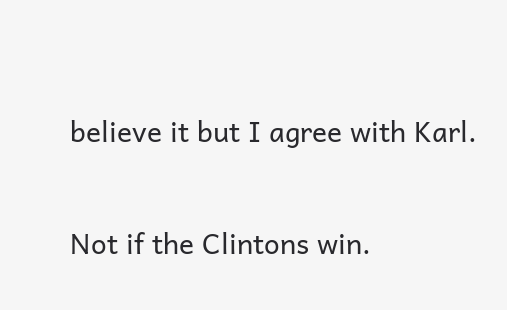believe it but I agree with Karl.

Not if the Clintons win.